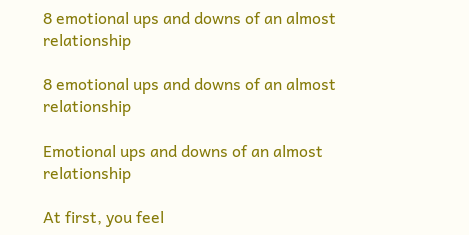8 emotional ups and downs of an almost relationship

8 emotional ups and downs of an almost relationship

Emotional ups and downs of an almost relationship

At first, you feel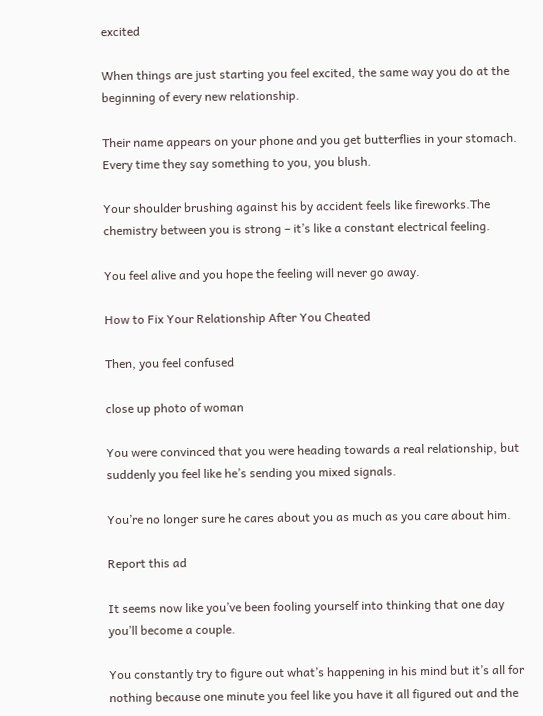excited

When things are just starting you feel excited, the same way you do at the beginning of every new relationship.

Their name appears on your phone and you get butterflies in your stomach. Every time they say something to you, you blush.

Your shoulder brushing against his by accident feels like fireworks.The chemistry between you is strong – it’s like a constant electrical feeling.

You feel alive and you hope the feeling will never go away.

How to Fix Your Relationship After You Cheated

Then, you feel confused

close up photo of woman

You were convinced that you were heading towards a real relationship, but suddenly you feel like he’s sending you mixed signals.

You’re no longer sure he cares about you as much as you care about him.

Report this ad

It seems now like you’ve been fooling yourself into thinking that one day you’ll become a couple.

You constantly try to figure out what’s happening in his mind but it’s all for nothing because one minute you feel like you have it all figured out and the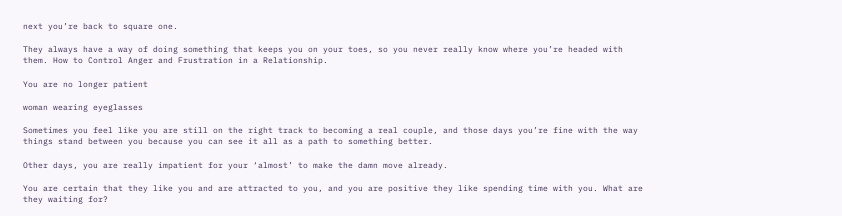next you’re back to square one.

They always have a way of doing something that keeps you on your toes, so you never really know where you’re headed with them. How to Control Anger and Frustration in a Relationship.

You are no longer patient

woman wearing eyeglasses

Sometimes you feel like you are still on the right track to becoming a real couple, and those days you’re fine with the way things stand between you because you can see it all as a path to something better.

Other days, you are really impatient for your ‘almost’ to make the damn move already.

You are certain that they like you and are attracted to you, and you are positive they like spending time with you. What are they waiting for?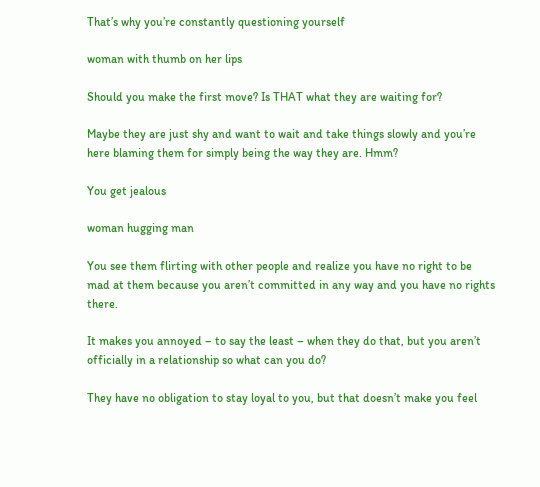That’s why you’re constantly questioning yourself

woman with thumb on her lips

Should you make the first move? Is THAT what they are waiting for?

Maybe they are just shy and want to wait and take things slowly and you’re here blaming them for simply being the way they are. Hmm?

You get jealous

woman hugging man

You see them flirting with other people and realize you have no right to be mad at them because you aren’t committed in any way and you have no rights there.

It makes you annoyed – to say the least – when they do that, but you aren’t officially in a relationship so what can you do?

They have no obligation to stay loyal to you, but that doesn’t make you feel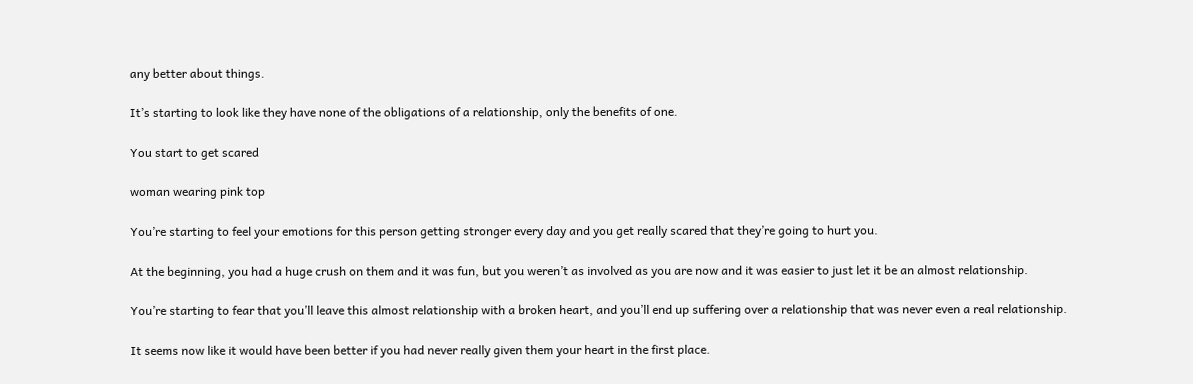any better about things.

It’s starting to look like they have none of the obligations of a relationship, only the benefits of one.

You start to get scared

woman wearing pink top

You’re starting to feel your emotions for this person getting stronger every day and you get really scared that they’re going to hurt you.

At the beginning, you had a huge crush on them and it was fun, but you weren’t as involved as you are now and it was easier to just let it be an almost relationship.

You’re starting to fear that you’ll leave this almost relationship with a broken heart, and you’ll end up suffering over a relationship that was never even a real relationship.

It seems now like it would have been better if you had never really given them your heart in the first place.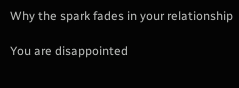Why the spark fades in your relationship

You are disappointed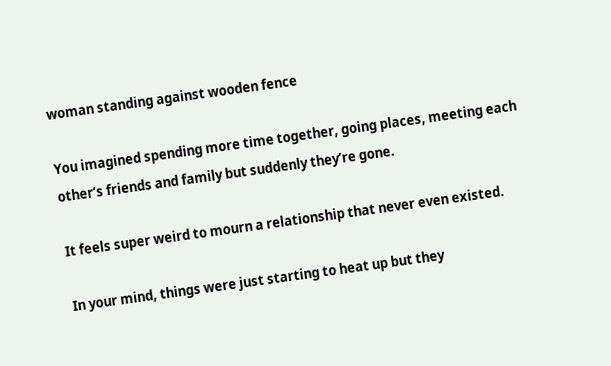woman standing against wooden fence

You imagined spending more time together, going places, meeting each other’s friends and family but suddenly they’re gone.

It feels super weird to mourn a relationship that never even existed.

In your mind, things were just starting to heat up but they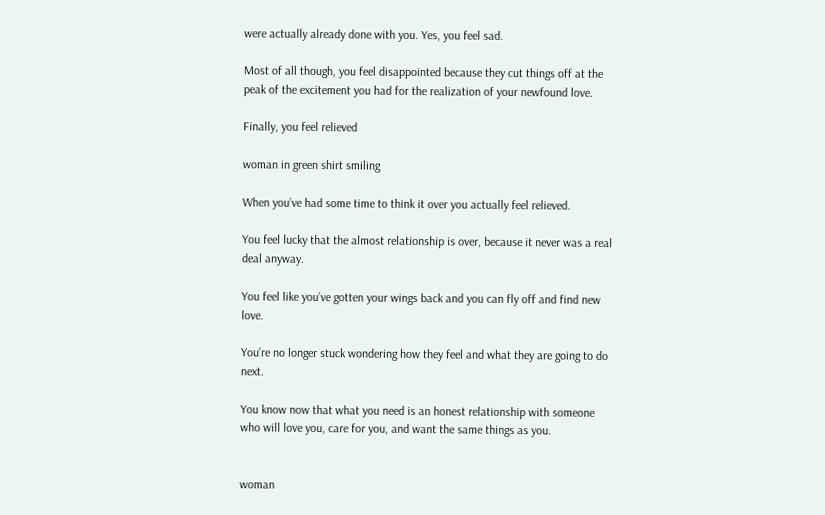were actually already done with you. Yes, you feel sad.

Most of all though, you feel disappointed because they cut things off at the peak of the excitement you had for the realization of your newfound love.

Finally, you feel relieved

woman in green shirt smiling

When you’ve had some time to think it over you actually feel relieved.

You feel lucky that the almost relationship is over, because it never was a real deal anyway.

You feel like you’ve gotten your wings back and you can fly off and find new love.

You’re no longer stuck wondering how they feel and what they are going to do next.

You know now that what you need is an honest relationship with someone who will love you, care for you, and want the same things as you.


woman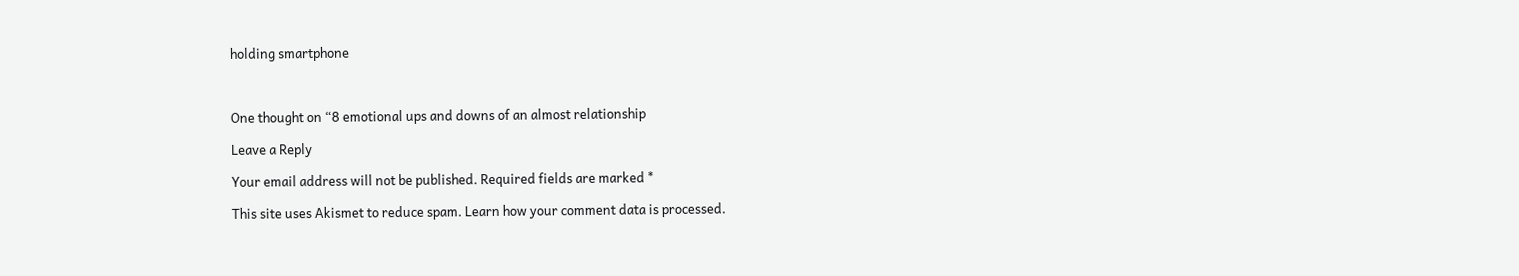holding smartphone



One thought on “8 emotional ups and downs of an almost relationship

Leave a Reply

Your email address will not be published. Required fields are marked *

This site uses Akismet to reduce spam. Learn how your comment data is processed.